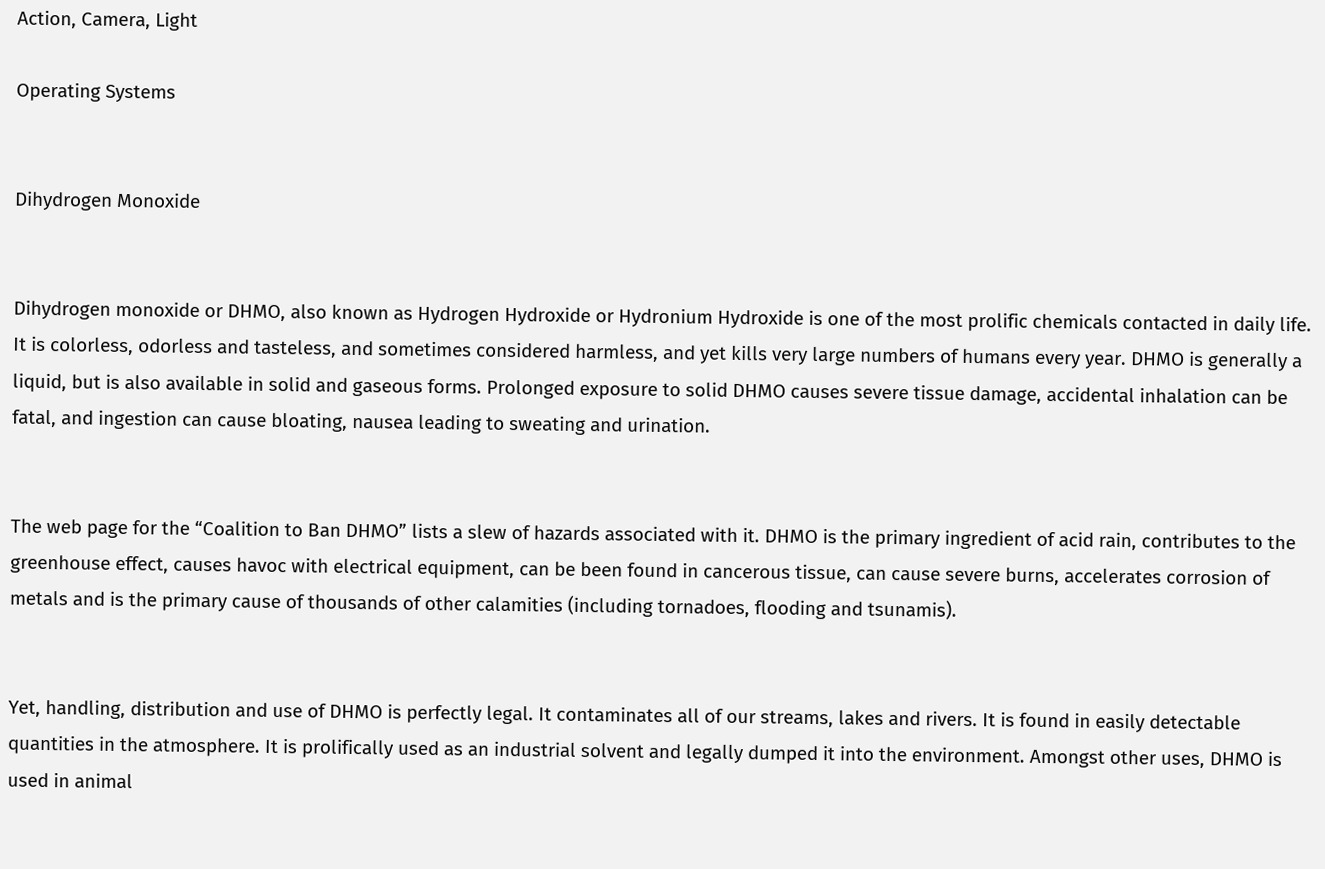Action, Camera, Light

Operating Systems


Dihydrogen Monoxide


Dihydrogen monoxide or DHMO, also known as Hydrogen Hydroxide or Hydronium Hydroxide is one of the most prolific chemicals contacted in daily life. It is colorless, odorless and tasteless, and sometimes considered harmless, and yet kills very large numbers of humans every year. DHMO is generally a liquid, but is also available in solid and gaseous forms. Prolonged exposure to solid DHMO causes severe tissue damage, accidental inhalation can be fatal, and ingestion can cause bloating, nausea leading to sweating and urination.


The web page for the “Coalition to Ban DHMO” lists a slew of hazards associated with it. DHMO is the primary ingredient of acid rain, contributes to the greenhouse effect, causes havoc with electrical equipment, can be been found in cancerous tissue, can cause severe burns, accelerates corrosion of metals and is the primary cause of thousands of other calamities (including tornadoes, flooding and tsunamis).


Yet, handling, distribution and use of DHMO is perfectly legal. It contaminates all of our streams, lakes and rivers. It is found in easily detectable quantities in the atmosphere. It is prolifically used as an industrial solvent and legally dumped it into the environment. Amongst other uses, DHMO is used in animal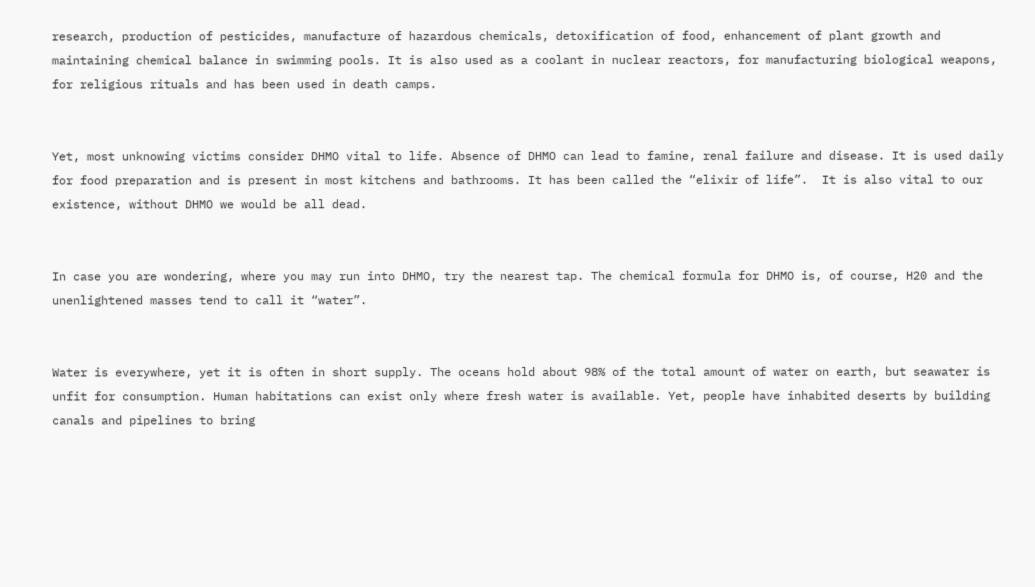research, production of pesticides, manufacture of hazardous chemicals, detoxification of food, enhancement of plant growth and maintaining chemical balance in swimming pools. It is also used as a coolant in nuclear reactors, for manufacturing biological weapons, for religious rituals and has been used in death camps.


Yet, most unknowing victims consider DHMO vital to life. Absence of DHMO can lead to famine, renal failure and disease. It is used daily for food preparation and is present in most kitchens and bathrooms. It has been called the “elixir of life”.  It is also vital to our existence, without DHMO we would be all dead.


In case you are wondering, where you may run into DHMO, try the nearest tap. The chemical formula for DHMO is, of course, H20 and the unenlightened masses tend to call it “water”.


Water is everywhere, yet it is often in short supply. The oceans hold about 98% of the total amount of water on earth, but seawater is unfit for consumption. Human habitations can exist only where fresh water is available. Yet, people have inhabited deserts by building canals and pipelines to bring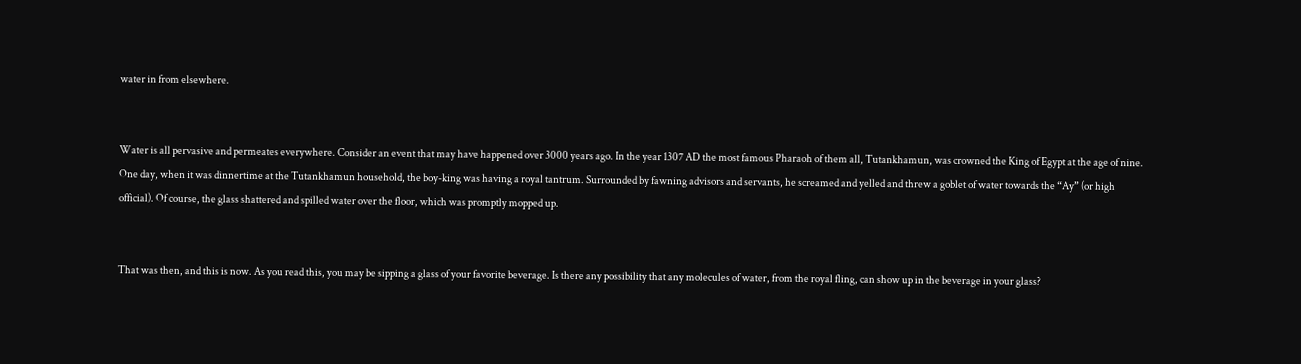water in from elsewhere.


Water is all pervasive and permeates everywhere. Consider an event that may have happened over 3000 years ago. In the year 1307 AD the most famous Pharaoh of them all, Tutankhamun, was crowned the King of Egypt at the age of nine. One day, when it was dinnertime at the Tutankhamun household, the boy-king was having a royal tantrum. Surrounded by fawning advisors and servants, he screamed and yelled and threw a goblet of water towards the “Ay” (or high official). Of course, the glass shattered and spilled water over the floor, which was promptly mopped up.


That was then, and this is now. As you read this, you may be sipping a glass of your favorite beverage. Is there any possibility that any molecules of water, from the royal fling, can show up in the beverage in your glass?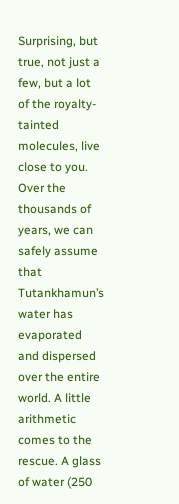Surprising, but true, not just a few, but a lot of the royalty-tainted molecules, live close to you. Over the thousands of years, we can safely assume that Tutankhamun’s water has evaporated and dispersed over the entire world. A little arithmetic comes to the rescue. A glass of water (250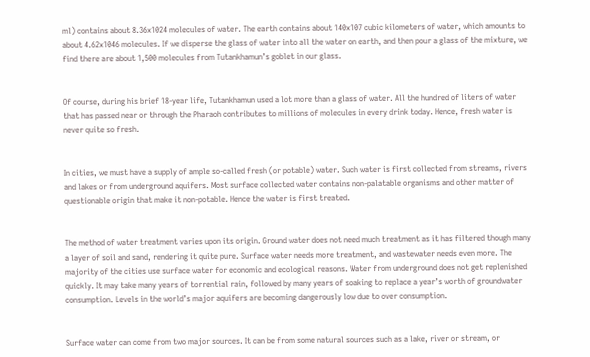ml) contains about 8.36x1024 molecules of water. The earth contains about 140x107 cubic kilometers of water, which amounts to about 4.62x1046 molecules. If we disperse the glass of water into all the water on earth, and then pour a glass of the mixture, we find there are about 1,500 molecules from Tutankhamun’s goblet in our glass.


Of course, during his brief 18-year life, Tutankhamun used a lot more than a glass of water. All the hundred of liters of water that has passed near or through the Pharaoh contributes to millions of molecules in every drink today. Hence, fresh water is never quite so fresh.


In cities, we must have a supply of ample so-called fresh (or potable) water. Such water is first collected from streams, rivers and lakes or from underground aquifers. Most surface collected water contains non-palatable organisms and other matter of questionable origin that make it non-potable. Hence the water is first treated.


The method of water treatment varies upon its origin. Ground water does not need much treatment as it has filtered though many a layer of soil and sand, rendering it quite pure. Surface water needs more treatment, and wastewater needs even more. The majority of the cities use surface water for economic and ecological reasons. Water from underground does not get replenished quickly. It may take many years of torrential rain, followed by many years of soaking to replace a year’s worth of groundwater consumption. Levels in the world’s major aquifers are becoming dangerously low due to over consumption.


Surface water can come from two major sources. It can be from some natural sources such as a lake, river or stream, or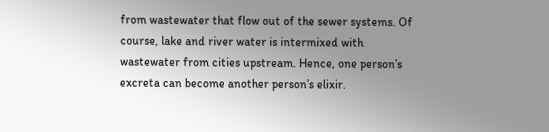from wastewater that flow out of the sewer systems. Of course, lake and river water is intermixed with wastewater from cities upstream. Hence, one person’s excreta can become another person’s elixir.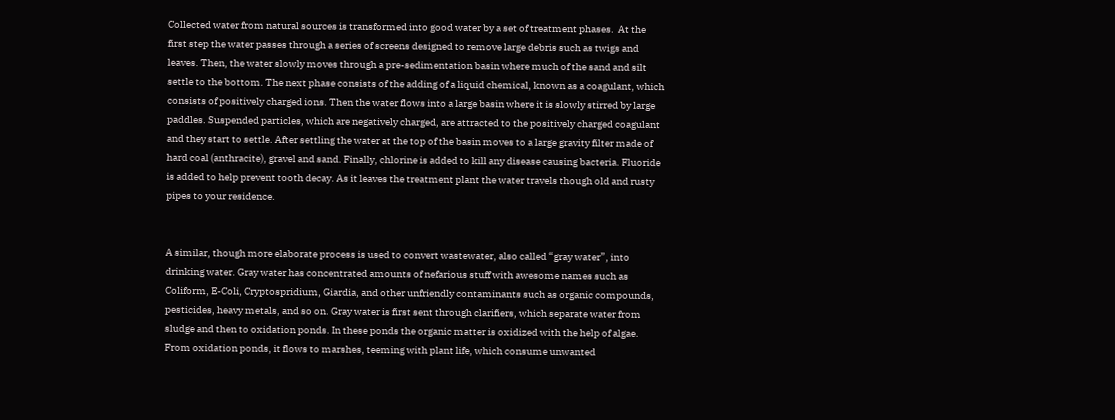Collected water from natural sources is transformed into good water by a set of treatment phases.  At the first step the water passes through a series of screens designed to remove large debris such as twigs and leaves. Then, the water slowly moves through a pre-sedimentation basin where much of the sand and silt settle to the bottom. The next phase consists of the adding of a liquid chemical, known as a coagulant, which consists of positively charged ions. Then the water flows into a large basin where it is slowly stirred by large paddles. Suspended particles, which are negatively charged, are attracted to the positively charged coagulant and they start to settle. After settling the water at the top of the basin moves to a large gravity filter made of hard coal (anthracite), gravel and sand. Finally, chlorine is added to kill any disease causing bacteria. Fluoride is added to help prevent tooth decay. As it leaves the treatment plant the water travels though old and rusty pipes to your residence.


A similar, though more elaborate process is used to convert wastewater, also called “gray water”, into drinking water. Gray water has concentrated amounts of nefarious stuff with awesome names such as Coliform, E-Coli, Cryptospridium, Giardia, and other unfriendly contaminants such as organic compounds, pesticides, heavy metals, and so on. Gray water is first sent through clarifiers, which separate water from sludge and then to oxidation ponds. In these ponds the organic matter is oxidized with the help of algae. From oxidation ponds, it flows to marshes, teeming with plant life, which consume unwanted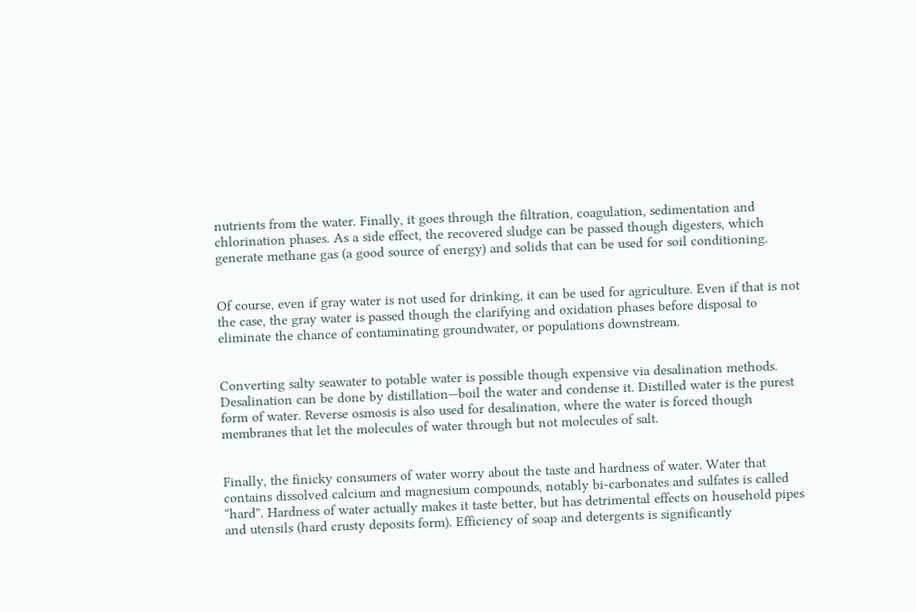nutrients from the water. Finally, it goes through the filtration, coagulation, sedimentation and chlorination phases. As a side effect, the recovered sludge can be passed though digesters, which generate methane gas (a good source of energy) and solids that can be used for soil conditioning.


Of course, even if gray water is not used for drinking, it can be used for agriculture. Even if that is not the case, the gray water is passed though the clarifying and oxidation phases before disposal to eliminate the chance of contaminating groundwater, or populations downstream.


Converting salty seawater to potable water is possible though expensive via desalination methods. Desalination can be done by distillation—boil the water and condense it. Distilled water is the purest form of water. Reverse osmosis is also used for desalination, where the water is forced though membranes that let the molecules of water through but not molecules of salt.


Finally, the finicky consumers of water worry about the taste and hardness of water. Water that contains dissolved calcium and magnesium compounds, notably bi-carbonates and sulfates is called “hard”. Hardness of water actually makes it taste better, but has detrimental effects on household pipes and utensils (hard crusty deposits form). Efficiency of soap and detergents is significantly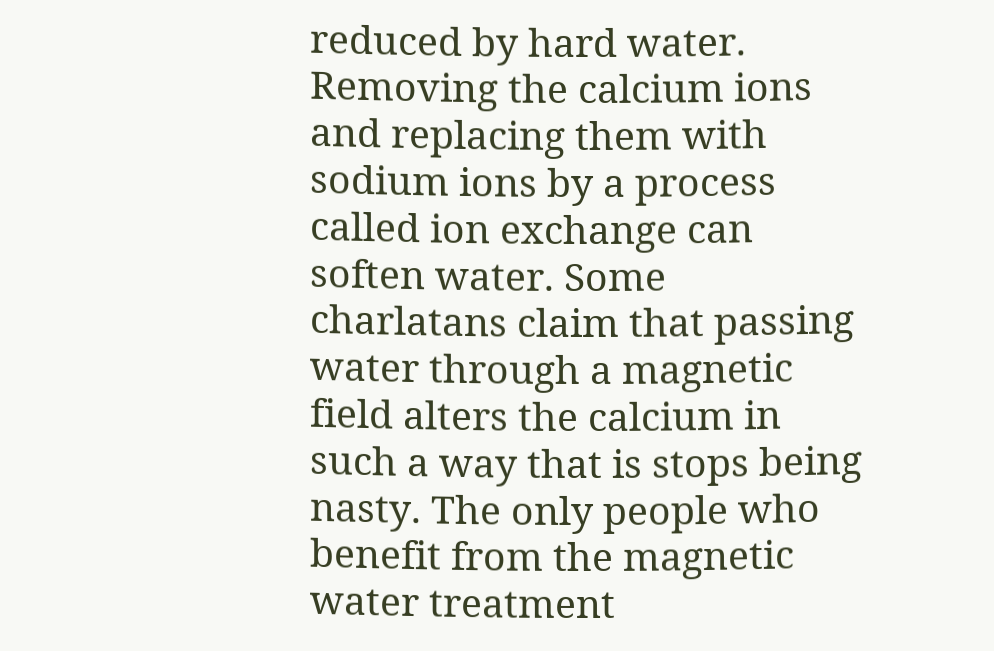reduced by hard water. Removing the calcium ions and replacing them with sodium ions by a process called ion exchange can soften water. Some charlatans claim that passing water through a magnetic field alters the calcium in such a way that is stops being nasty. The only people who benefit from the magnetic water treatment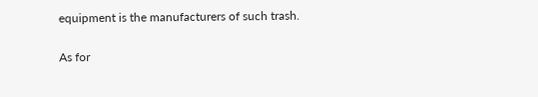equipment is the manufacturers of such trash.


As for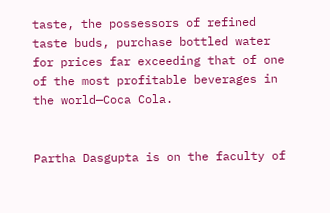taste, the possessors of refined taste buds, purchase bottled water for prices far exceeding that of one of the most profitable beverages in the world—Coca Cola.


Partha Dasgupta is on the faculty of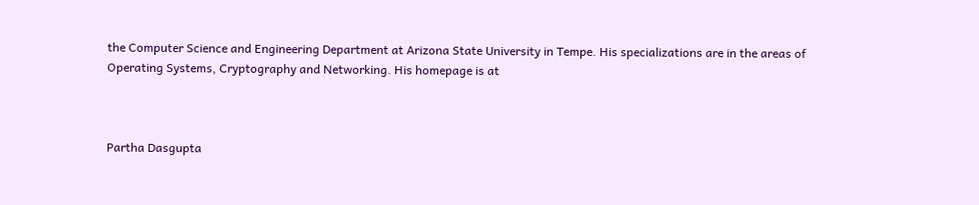the Computer Science and Engineering Department at Arizona State University in Tempe. His specializations are in the areas of Operating Systems, Cryptography and Networking. His homepage is at



Partha Dasgupta